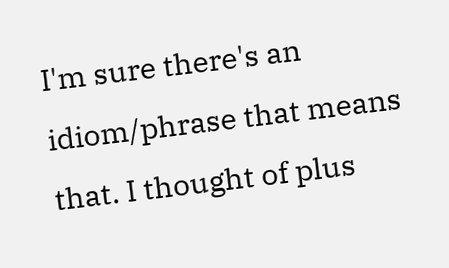I'm sure there's an idiom/phrase that means that. I thought of plus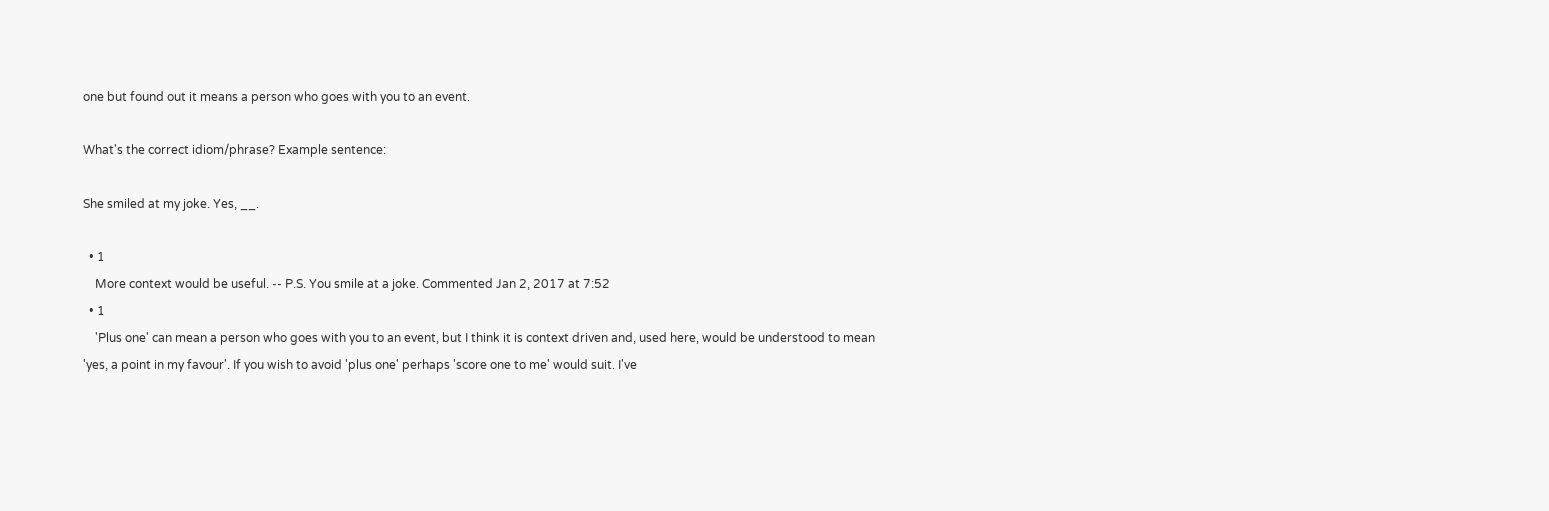one but found out it means a person who goes with you to an event.

What's the correct idiom/phrase? Example sentence:

She smiled at my joke. Yes, __.

  • 1
    More context would be useful. -- P.S. You smile at a joke. Commented Jan 2, 2017 at 7:52
  • 1
    'Plus one' can mean a person who goes with you to an event, but I think it is context driven and, used here, would be understood to mean 'yes, a point in my favour'. If you wish to avoid 'plus one' perhaps 'score one to me' would suit. I've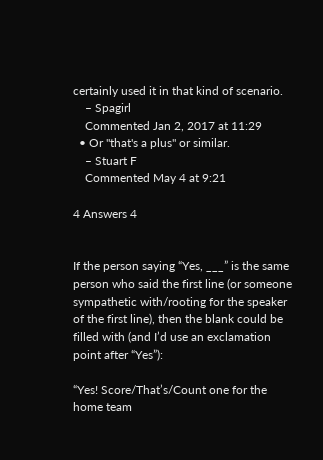certainly used it in that kind of scenario.
    – Spagirl
    Commented Jan 2, 2017 at 11:29
  • Or "that's a plus" or similar.
    – Stuart F
    Commented May 4 at 9:21

4 Answers 4


If the person saying “Yes, ___” is the same person who said the first line (or someone sympathetic with/rooting for the speaker of the first line), then the blank could be filled with (and I’d use an exclamation point after “Yes”):

“Yes! Score/That’s/Count one for the home team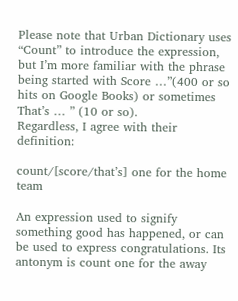Please note that Urban Dictionary uses “Count” to introduce the expression, but I’m more familiar with the phrase being started with Score …”(400 or so hits on Google Books) or sometimes That’s … ” (10 or so).
Regardless, I agree with their definition:

count/[score/that’s] one for the home team

An expression used to signify something good has happened, or can be used to express congratulations. Its antonym is count one for the away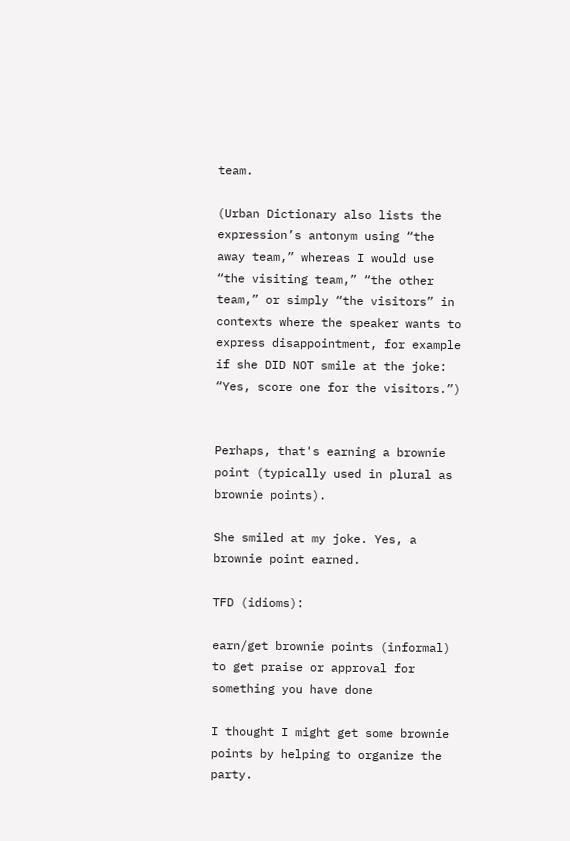team.

(Urban Dictionary also lists the expression’s antonym using “the away team,” whereas I would use “the visiting team,” “the other team,” or simply “the visitors” in contexts where the speaker wants to express disappointment, for example if she DID NOT smile at the joke:
“Yes, score one for the visitors.”)


Perhaps, that's earning a brownie point (typically used in plural as brownie points).

She smiled at my joke. Yes, a brownie point earned.

TFD (idioms):

earn/get brownie points (informal)
to get praise or approval for something you have done

I thought I might get some brownie points by helping to organize the party.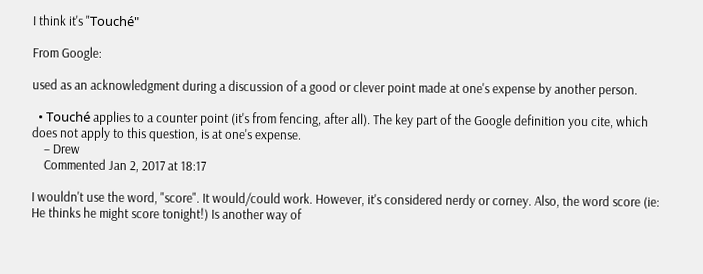I think it's "Touché"

From Google:

used as an acknowledgment during a discussion of a good or clever point made at one's expense by another person.

  • Touché applies to a counter point (it's from fencing, after all). The key part of the Google definition you cite, which does not apply to this question, is at one's expense.
    – Drew
    Commented Jan 2, 2017 at 18:17

I wouldn't use the word, "score". It would/could work. However, it's considered nerdy or corney. Also, the word score (ie: He thinks he might score tonight!) Is another way of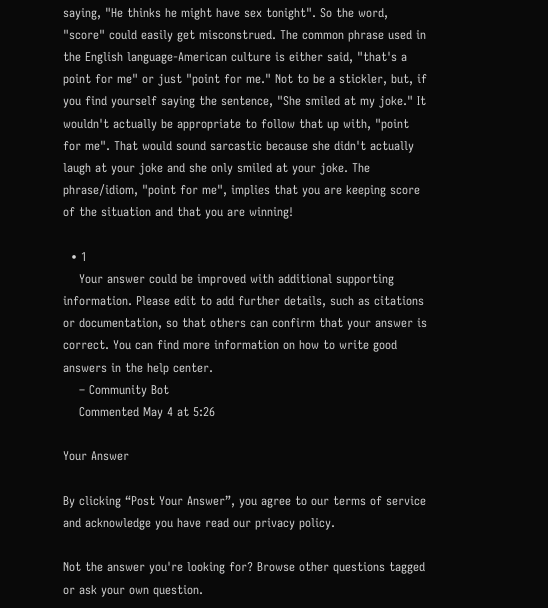saying, "He thinks he might have sex tonight". So the word, "score" could easily get misconstrued. The common phrase used in the English language-American culture is either said, "that's a point for me" or just "point for me." Not to be a stickler, but, if you find yourself saying the sentence, "She smiled at my joke." It wouldn't actually be appropriate to follow that up with, "point for me". That would sound sarcastic because she didn't actually laugh at your joke and she only smiled at your joke. The phrase/idiom, "point for me", implies that you are keeping score of the situation and that you are winning!

  • 1
    Your answer could be improved with additional supporting information. Please edit to add further details, such as citations or documentation, so that others can confirm that your answer is correct. You can find more information on how to write good answers in the help center.
    – Community Bot
    Commented May 4 at 5:26

Your Answer

By clicking “Post Your Answer”, you agree to our terms of service and acknowledge you have read our privacy policy.

Not the answer you're looking for? Browse other questions tagged or ask your own question.